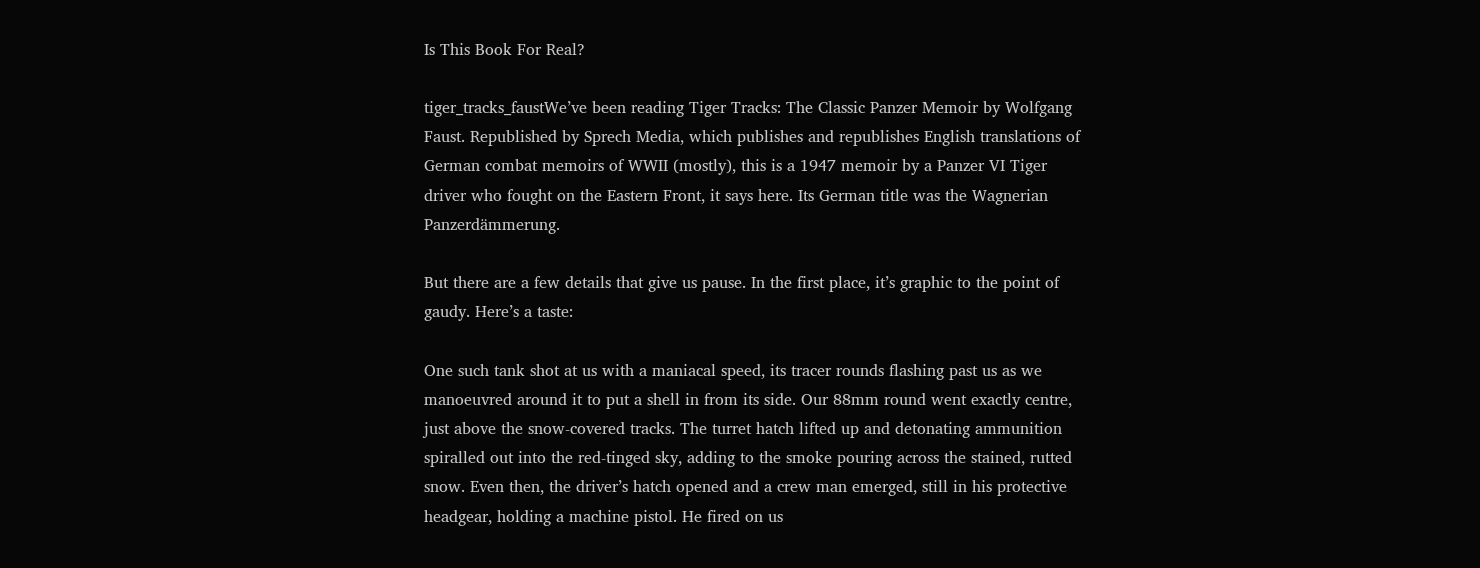Is This Book For Real?

tiger_tracks_faustWe’ve been reading Tiger Tracks: The Classic Panzer Memoir by Wolfgang Faust. Republished by Sprech Media, which publishes and republishes English translations of German combat memoirs of WWII (mostly), this is a 1947 memoir by a Panzer VI Tiger driver who fought on the Eastern Front, it says here. Its German title was the Wagnerian Panzerdämmerung.

But there are a few details that give us pause. In the first place, it’s graphic to the point of gaudy. Here’s a taste:

One such tank shot at us with a maniacal speed, its tracer rounds flashing past us as we manoeuvred around it to put a shell in from its side. Our 88mm round went exactly centre, just above the snow-covered tracks. The turret hatch lifted up and detonating ammunition spiralled out into the red-tinged sky, adding to the smoke pouring across the stained, rutted snow. Even then, the driver’s hatch opened and a crew man emerged, still in his protective headgear, holding a machine pistol. He fired on us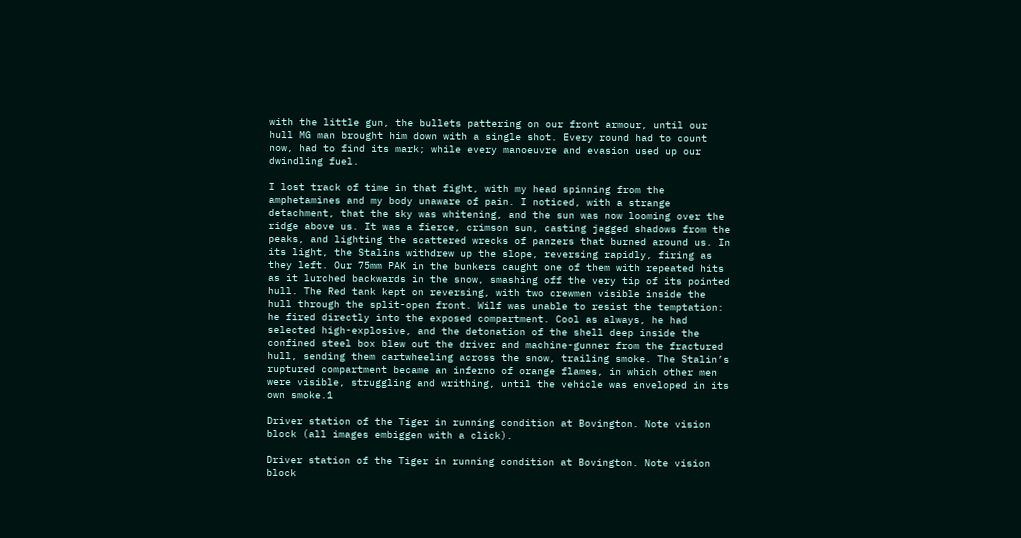with the little gun, the bullets pattering on our front armour, until our hull MG man brought him down with a single shot. Every round had to count now, had to find its mark; while every manoeuvre and evasion used up our dwindling fuel.

I lost track of time in that fight, with my head spinning from the amphetamines and my body unaware of pain. I noticed, with a strange detachment, that the sky was whitening, and the sun was now looming over the ridge above us. It was a fierce, crimson sun, casting jagged shadows from the peaks, and lighting the scattered wrecks of panzers that burned around us. In its light, the Stalins withdrew up the slope, reversing rapidly, firing as they left. Our 75mm PAK in the bunkers caught one of them with repeated hits as it lurched backwards in the snow, smashing off the very tip of its pointed hull. The Red tank kept on reversing, with two crewmen visible inside the hull through the split-open front. Wilf was unable to resist the temptation: he fired directly into the exposed compartment. Cool as always, he had selected high-explosive, and the detonation of the shell deep inside the confined steel box blew out the driver and machine-gunner from the fractured hull, sending them cartwheeling across the snow, trailing smoke. The Stalin’s ruptured compartment became an inferno of orange flames, in which other men were visible, struggling and writhing, until the vehicle was enveloped in its own smoke.1

Driver station of the Tiger in running condition at Bovington. Note vision block (all images embiggen with a click).

Driver station of the Tiger in running condition at Bovington. Note vision block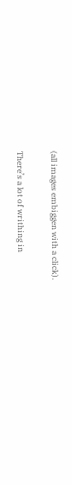(all images embiggen with a click).

There’s a lot of writhing in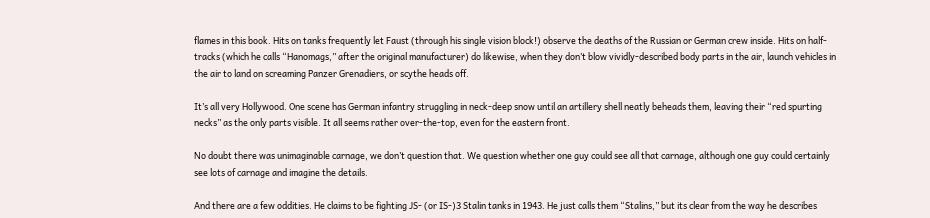flames in this book. Hits on tanks frequently let Faust (through his single vision block!) observe the deaths of the Russian or German crew inside. Hits on half-tracks (which he calls “Hanomags,” after the original manufacturer) do likewise, when they don’t blow vividly-described body parts in the air, launch vehicles in the air to land on screaming Panzer Grenadiers, or scythe heads off.

It’s all very Hollywood. One scene has German infantry struggling in neck-deep snow until an artillery shell neatly beheads them, leaving their “red spurting necks” as the only parts visible. It all seems rather over-the-top, even for the eastern front.

No doubt there was unimaginable carnage, we don’t question that. We question whether one guy could see all that carnage, although one guy could certainly see lots of carnage and imagine the details.

And there are a few oddities. He claims to be fighting JS- (or IS-)3 Stalin tanks in 1943. He just calls them “Stalins,” but its clear from the way he describes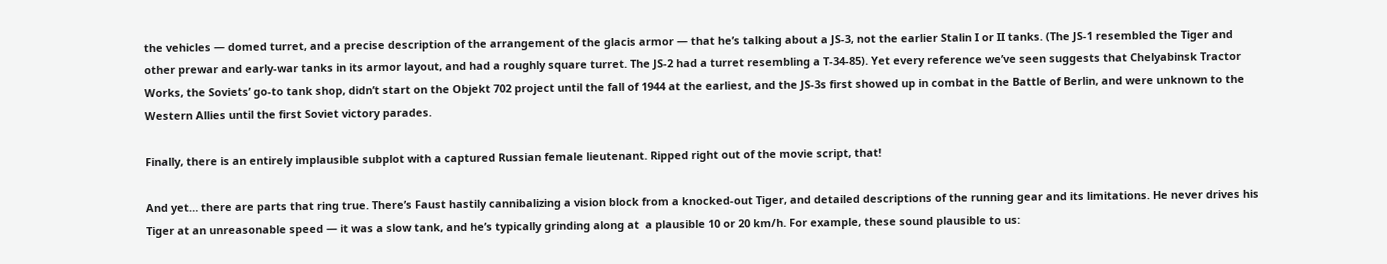the vehicles — domed turret, and a precise description of the arrangement of the glacis armor — that he’s talking about a JS-3, not the earlier Stalin I or II tanks. (The JS-1 resembled the Tiger and other prewar and early-war tanks in its armor layout, and had a roughly square turret. The JS-2 had a turret resembling a T-34-85). Yet every reference we’ve seen suggests that Chelyabinsk Tractor Works, the Soviets’ go-to tank shop, didn’t start on the Objekt 702 project until the fall of 1944 at the earliest, and the JS-3s first showed up in combat in the Battle of Berlin, and were unknown to the Western Allies until the first Soviet victory parades.

Finally, there is an entirely implausible subplot with a captured Russian female lieutenant. Ripped right out of the movie script, that!

And yet… there are parts that ring true. There’s Faust hastily cannibalizing a vision block from a knocked-out Tiger, and detailed descriptions of the running gear and its limitations. He never drives his Tiger at an unreasonable speed — it was a slow tank, and he’s typically grinding along at  a plausible 10 or 20 km/h. For example, these sound plausible to us: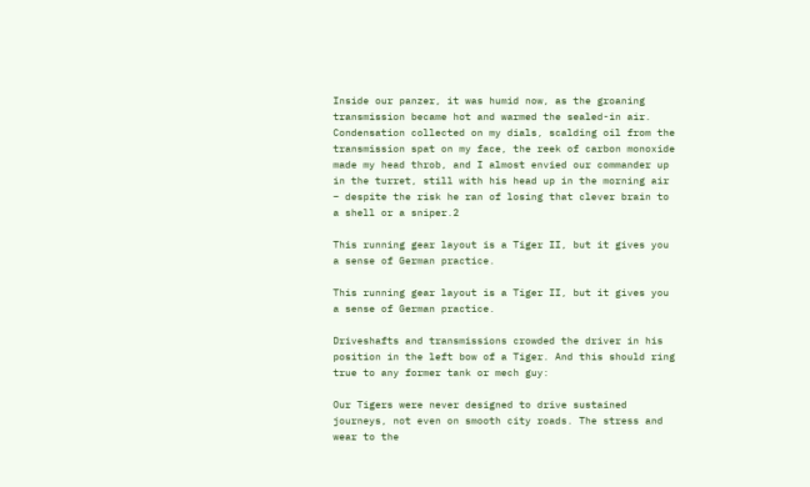Inside our panzer, it was humid now, as the groaning transmission became hot and warmed the sealed-in air. Condensation collected on my dials, scalding oil from the transmission spat on my face, the reek of carbon monoxide made my head throb, and I almost envied our commander up in the turret, still with his head up in the morning air – despite the risk he ran of losing that clever brain to a shell or a sniper.2

This running gear layout is a Tiger II, but it gives you a sense of German practice.

This running gear layout is a Tiger II, but it gives you a sense of German practice.

Driveshafts and transmissions crowded the driver in his position in the left bow of a Tiger. And this should ring true to any former tank or mech guy:

Our Tigers were never designed to drive sustained journeys, not even on smooth city roads. The stress and wear to the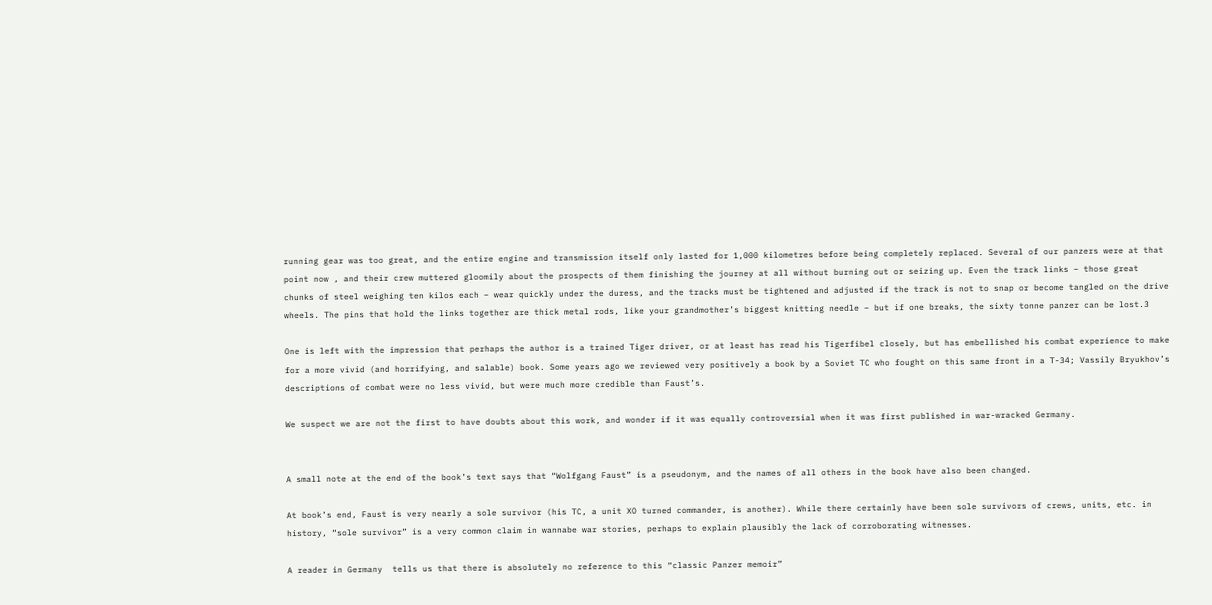running gear was too great, and the entire engine and transmission itself only lasted for 1,000 kilometres before being completely replaced. Several of our panzers were at that point now , and their crew muttered gloomily about the prospects of them finishing the journey at all without burning out or seizing up. Even the track links – those great chunks of steel weighing ten kilos each – wear quickly under the duress, and the tracks must be tightened and adjusted if the track is not to snap or become tangled on the drive wheels. The pins that hold the links together are thick metal rods, like your grandmother’s biggest knitting needle – but if one breaks, the sixty tonne panzer can be lost.3

One is left with the impression that perhaps the author is a trained Tiger driver, or at least has read his Tigerfibel closely, but has embellished his combat experience to make for a more vivid (and horrifying, and salable) book. Some years ago we reviewed very positively a book by a Soviet TC who fought on this same front in a T-34; Vassily Bryukhov’s descriptions of combat were no less vivid, but were much more credible than Faust’s.

We suspect we are not the first to have doubts about this work, and wonder if it was equally controversial when it was first published in war-wracked Germany.


A small note at the end of the book’s text says that “Wolfgang Faust” is a pseudonym, and the names of all others in the book have also been changed.

At book’s end, Faust is very nearly a sole survivor (his TC, a unit XO turned commander, is another). While there certainly have been sole survivors of crews, units, etc. in history, “sole survivor” is a very common claim in wannabe war stories, perhaps to explain plausibly the lack of corroborating witnesses.

A reader in Germany  tells us that there is absolutely no reference to this “classic Panzer memoir”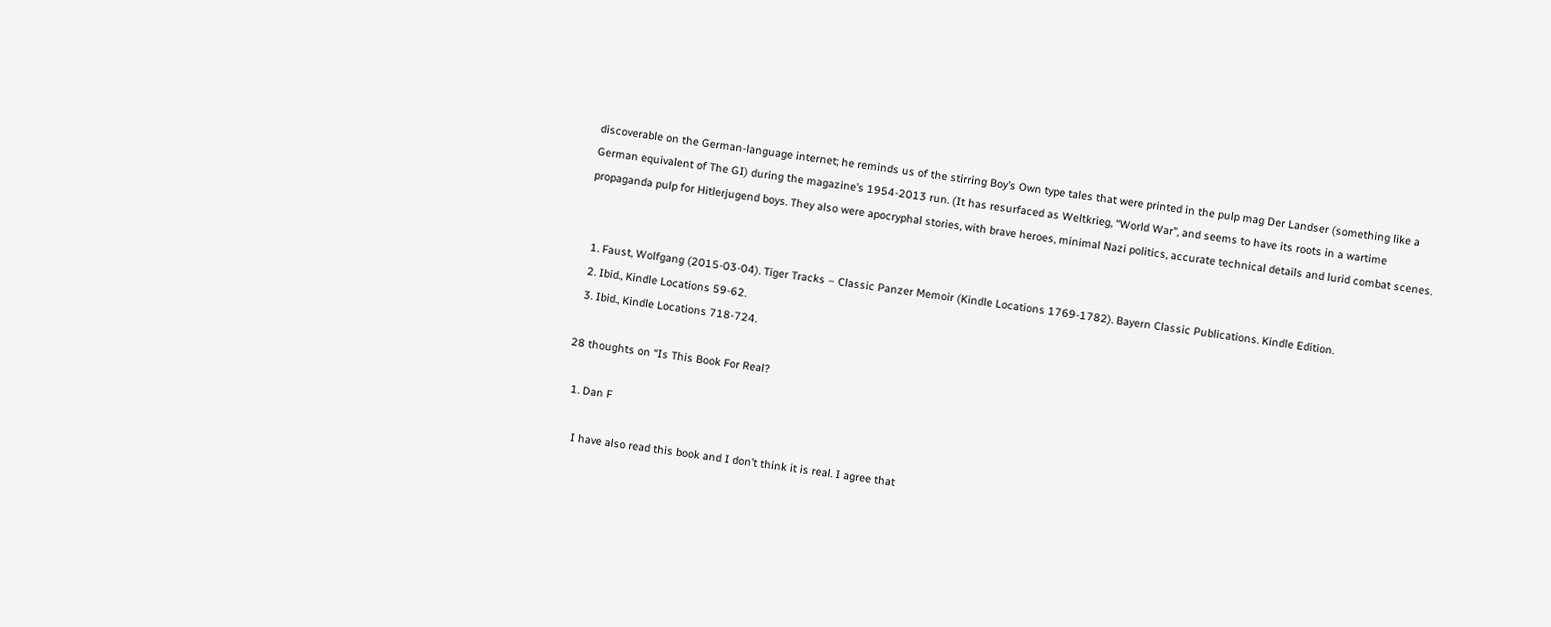discoverable on the German-language internet; he reminds us of the stirring Boy’s Own type tales that were printed in the pulp mag Der Landser (something like a German equivalent of The GI) during the magazine’s 1954-2013 run. (It has resurfaced as Weltkrieg, “World War”, and seems to have its roots in a wartime propaganda pulp for Hitlerjugend boys. They also were apocryphal stories, with brave heroes, minimal Nazi politics, accurate technical details and lurid combat scenes.


  1. Faust, Wolfgang (2015-03-04). Tiger Tracks – Classic Panzer Memoir (Kindle Locations 1769-1782). Bayern Classic Publications. Kindle Edition.
  2. Ibid., Kindle Locations 59-62.
  3. Ibid., Kindle Locations 718-724.

28 thoughts on “Is This Book For Real?

  1. Dan F

    I have also read this book and I don’t think it is real. I agree that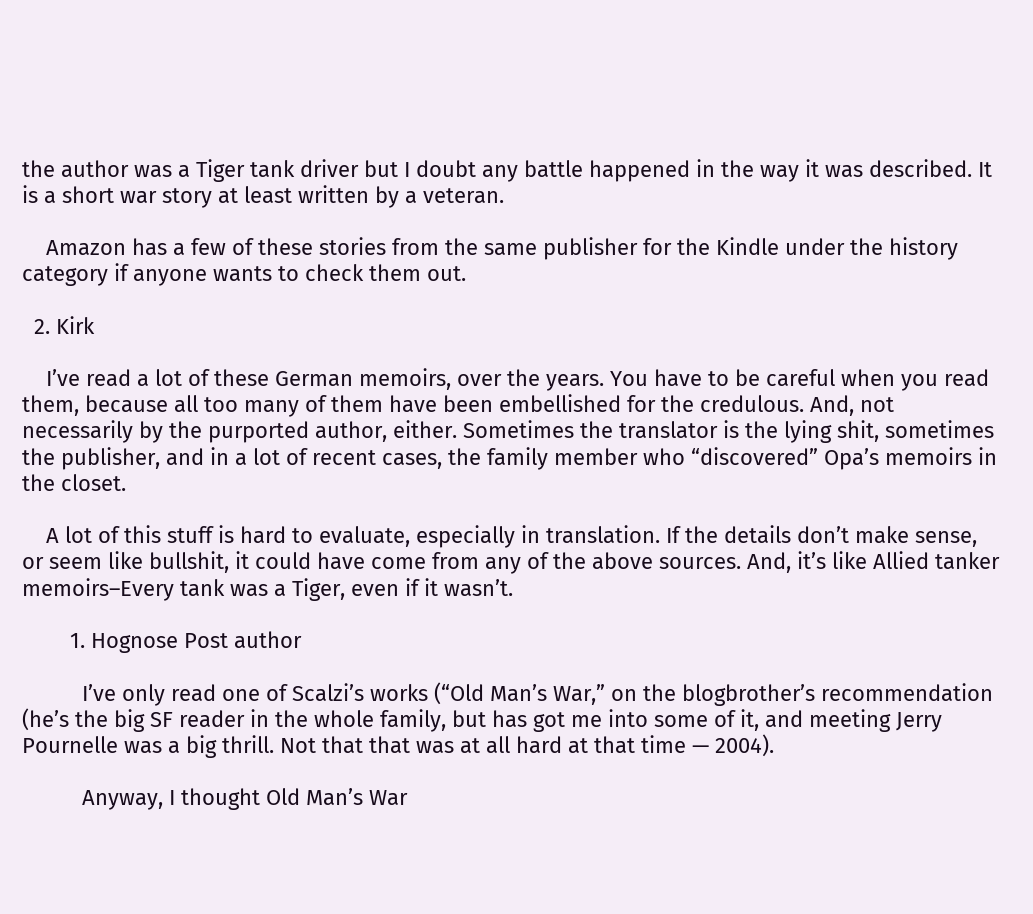the author was a Tiger tank driver but I doubt any battle happened in the way it was described. It is a short war story at least written by a veteran.

    Amazon has a few of these stories from the same publisher for the Kindle under the history category if anyone wants to check them out.

  2. Kirk

    I’ve read a lot of these German memoirs, over the years. You have to be careful when you read them, because all too many of them have been embellished for the credulous. And, not necessarily by the purported author, either. Sometimes the translator is the lying shit, sometimes the publisher, and in a lot of recent cases, the family member who “discovered” Opa’s memoirs in the closet.

    A lot of this stuff is hard to evaluate, especially in translation. If the details don’t make sense, or seem like bullshit, it could have come from any of the above sources. And, it’s like Allied tanker memoirs–Every tank was a Tiger, even if it wasn’t.

        1. Hognose Post author

          I’ve only read one of Scalzi’s works (“Old Man’s War,” on the blogbrother’s recommendation (he’s the big SF reader in the whole family, but has got me into some of it, and meeting Jerry Pournelle was a big thrill. Not that that was at all hard at that time — 2004).

          Anyway, I thought Old Man’s War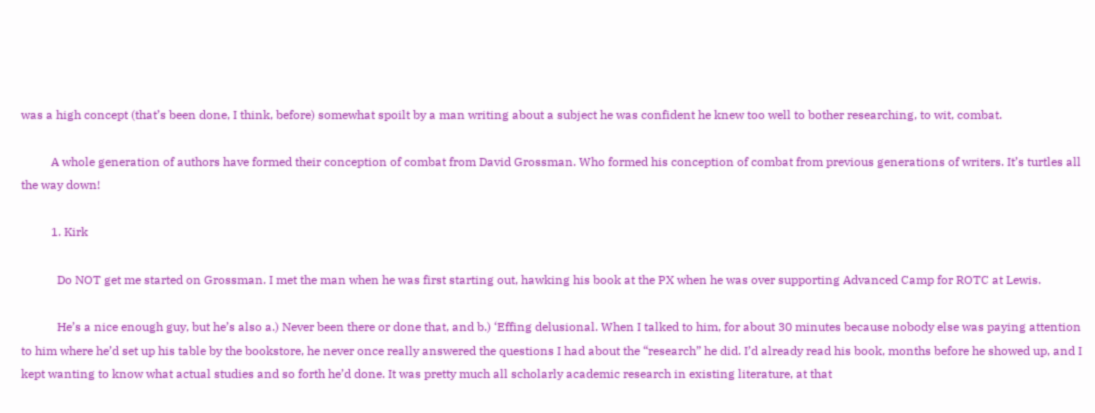was a high concept (that’s been done, I think, before) somewhat spoilt by a man writing about a subject he was confident he knew too well to bother researching, to wit, combat.

          A whole generation of authors have formed their conception of combat from David Grossman. Who formed his conception of combat from previous generations of writers. It’s turtles all the way down!

          1. Kirk

            Do NOT get me started on Grossman. I met the man when he was first starting out, hawking his book at the PX when he was over supporting Advanced Camp for ROTC at Lewis.

            He’s a nice enough guy, but he’s also a.) Never been there or done that, and b.) ‘Effing delusional. When I talked to him, for about 30 minutes because nobody else was paying attention to him where he’d set up his table by the bookstore, he never once really answered the questions I had about the “research” he did. I’d already read his book, months before he showed up, and I kept wanting to know what actual studies and so forth he’d done. It was pretty much all scholarly academic research in existing literature, at that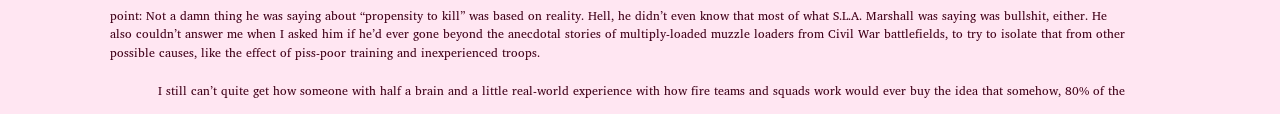point: Not a damn thing he was saying about “propensity to kill” was based on reality. Hell, he didn’t even know that most of what S.L.A. Marshall was saying was bullshit, either. He also couldn’t answer me when I asked him if he’d ever gone beyond the anecdotal stories of multiply-loaded muzzle loaders from Civil War battlefields, to try to isolate that from other possible causes, like the effect of piss-poor training and inexperienced troops.

            I still can’t quite get how someone with half a brain and a little real-world experience with how fire teams and squads work would ever buy the idea that somehow, 80% of the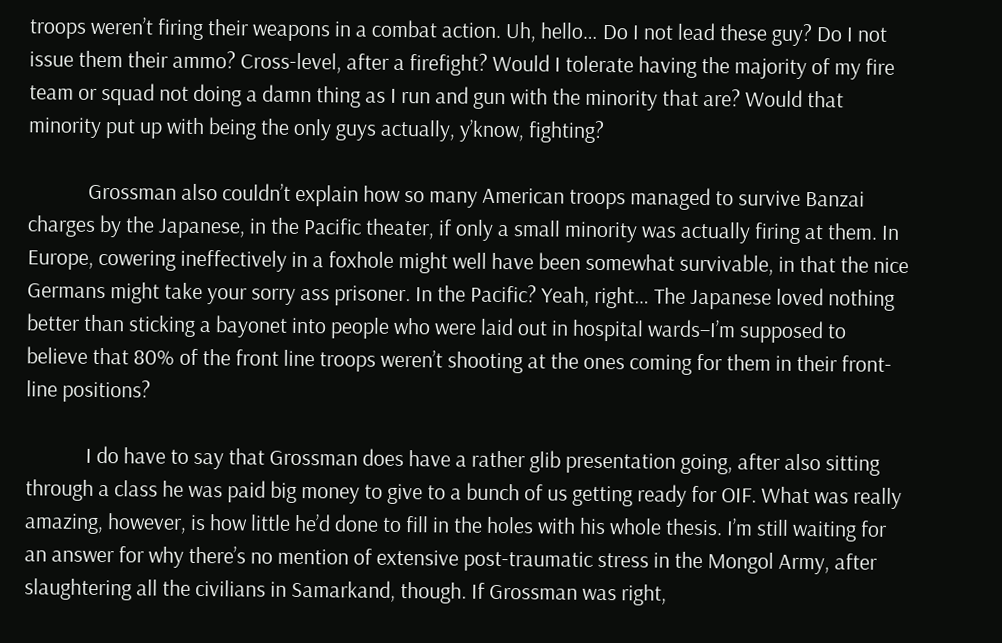troops weren’t firing their weapons in a combat action. Uh, hello… Do I not lead these guy? Do I not issue them their ammo? Cross-level, after a firefight? Would I tolerate having the majority of my fire team or squad not doing a damn thing as I run and gun with the minority that are? Would that minority put up with being the only guys actually, y’know, fighting?

            Grossman also couldn’t explain how so many American troops managed to survive Banzai charges by the Japanese, in the Pacific theater, if only a small minority was actually firing at them. In Europe, cowering ineffectively in a foxhole might well have been somewhat survivable, in that the nice Germans might take your sorry ass prisoner. In the Pacific? Yeah, right… The Japanese loved nothing better than sticking a bayonet into people who were laid out in hospital wards–I’m supposed to believe that 80% of the front line troops weren’t shooting at the ones coming for them in their front-line positions?

            I do have to say that Grossman does have a rather glib presentation going, after also sitting through a class he was paid big money to give to a bunch of us getting ready for OIF. What was really amazing, however, is how little he’d done to fill in the holes with his whole thesis. I’m still waiting for an answer for why there’s no mention of extensive post-traumatic stress in the Mongol Army, after slaughtering all the civilians in Samarkand, though. If Grossman was right,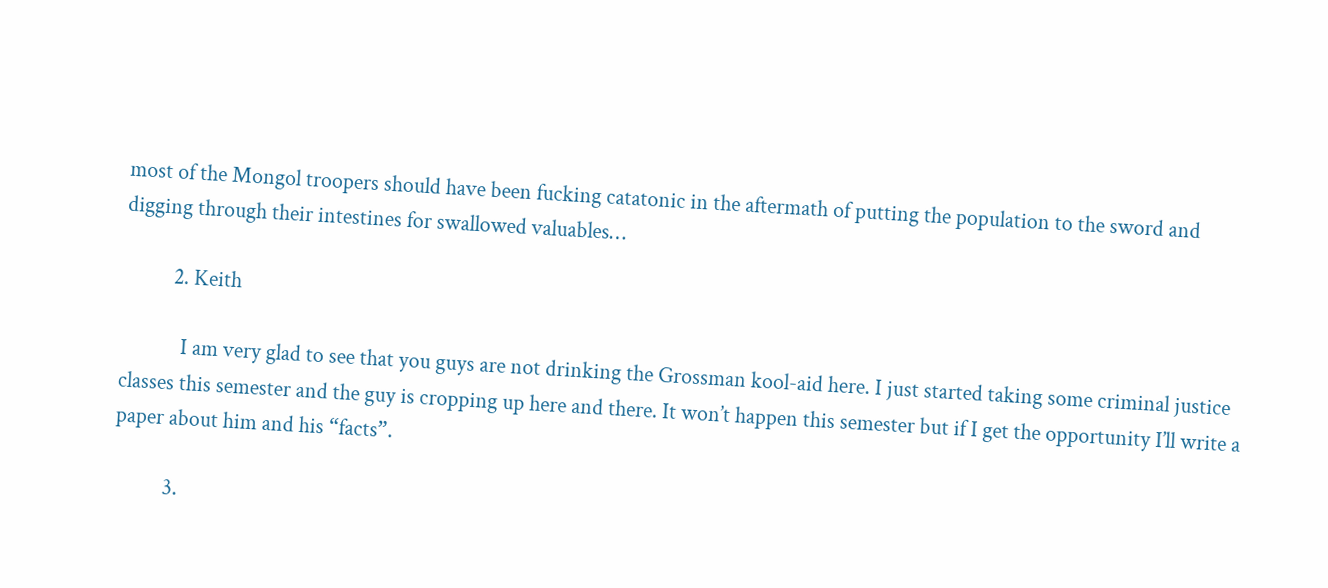most of the Mongol troopers should have been fucking catatonic in the aftermath of putting the population to the sword and digging through their intestines for swallowed valuables…

          2. Keith

            I am very glad to see that you guys are not drinking the Grossman kool-aid here. I just started taking some criminal justice classes this semester and the guy is cropping up here and there. It won’t happen this semester but if I get the opportunity I’ll write a paper about him and his “facts”.

          3.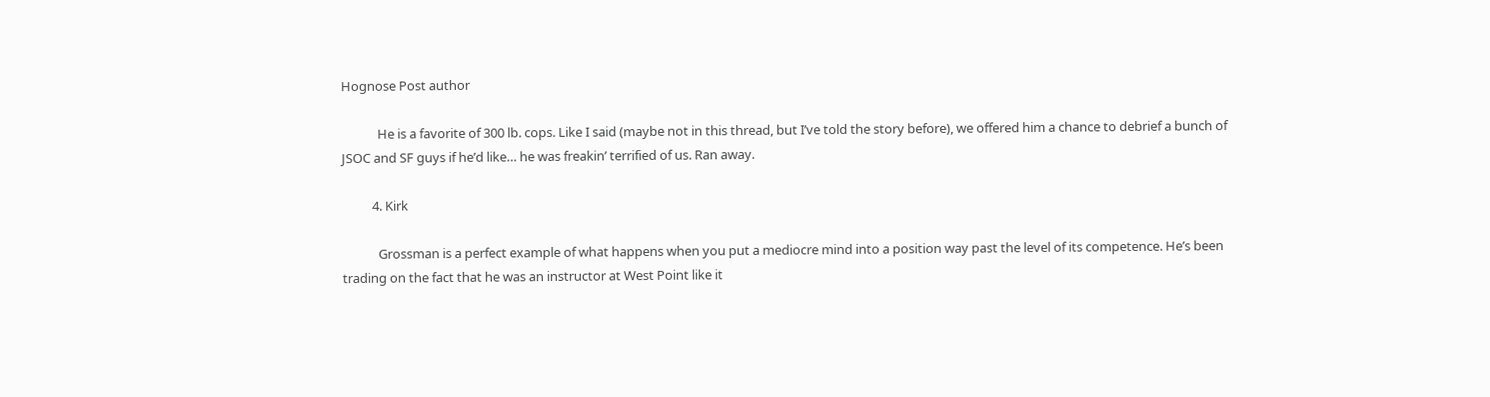Hognose Post author

            He is a favorite of 300 lb. cops. Like I said (maybe not in this thread, but I’ve told the story before), we offered him a chance to debrief a bunch of JSOC and SF guys if he’d like… he was freakin’ terrified of us. Ran away.

          4. Kirk

            Grossman is a perfect example of what happens when you put a mediocre mind into a position way past the level of its competence. He’s been trading on the fact that he was an instructor at West Point like it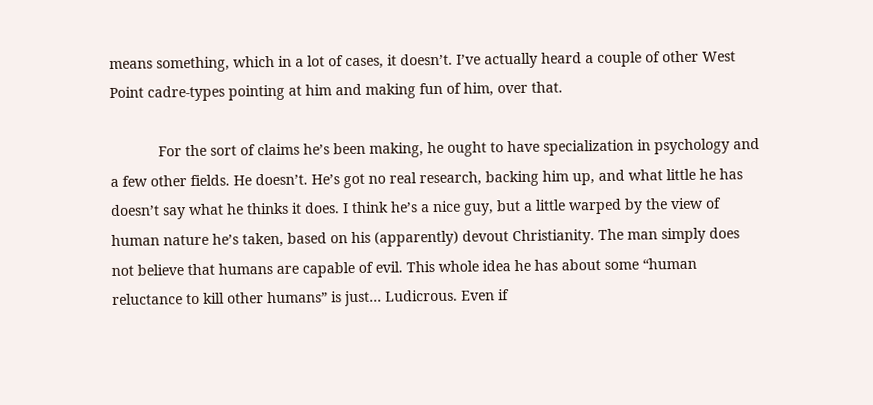means something, which in a lot of cases, it doesn’t. I’ve actually heard a couple of other West Point cadre-types pointing at him and making fun of him, over that.

            For the sort of claims he’s been making, he ought to have specialization in psychology and a few other fields. He doesn’t. He’s got no real research, backing him up, and what little he has doesn’t say what he thinks it does. I think he’s a nice guy, but a little warped by the view of human nature he’s taken, based on his (apparently) devout Christianity. The man simply does not believe that humans are capable of evil. This whole idea he has about some “human reluctance to kill other humans” is just… Ludicrous. Even if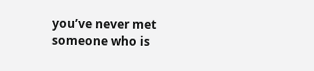you’ve never met someone who is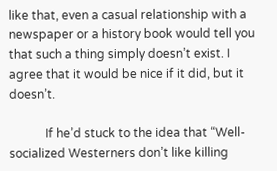like that, even a casual relationship with a newspaper or a history book would tell you that such a thing simply doesn’t exist. I agree that it would be nice if it did, but it doesn’t.

            If he’d stuck to the idea that “Well-socialized Westerners don’t like killing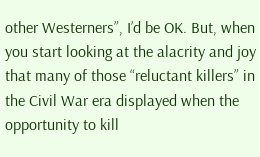other Westerners”, I’d be OK. But, when you start looking at the alacrity and joy that many of those “reluctant killers” in the Civil War era displayed when the opportunity to kill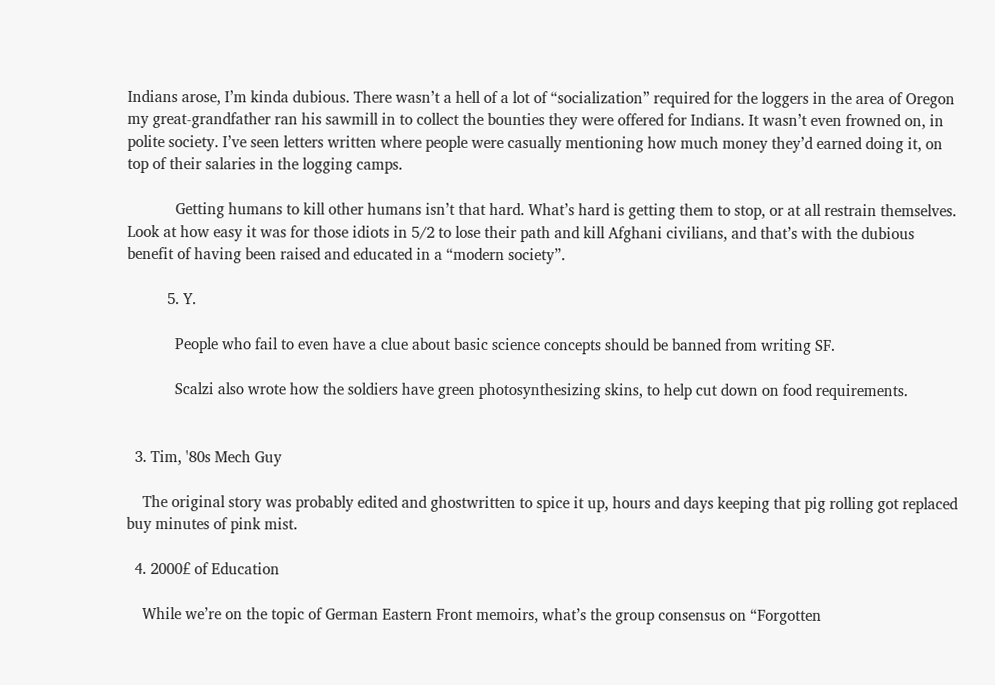Indians arose, I’m kinda dubious. There wasn’t a hell of a lot of “socialization” required for the loggers in the area of Oregon my great-grandfather ran his sawmill in to collect the bounties they were offered for Indians. It wasn’t even frowned on, in polite society. I’ve seen letters written where people were casually mentioning how much money they’d earned doing it, on top of their salaries in the logging camps.

            Getting humans to kill other humans isn’t that hard. What’s hard is getting them to stop, or at all restrain themselves. Look at how easy it was for those idiots in 5/2 to lose their path and kill Afghani civilians, and that’s with the dubious benefit of having been raised and educated in a “modern society”.

          5. Y.

            People who fail to even have a clue about basic science concepts should be banned from writing SF.

            Scalzi also wrote how the soldiers have green photosynthesizing skins, to help cut down on food requirements.


  3. Tim, '80s Mech Guy

    The original story was probably edited and ghostwritten to spice it up, hours and days keeping that pig rolling got replaced buy minutes of pink mist.

  4. 2000£ of Education

    While we’re on the topic of German Eastern Front memoirs, what’s the group consensus on “Forgotten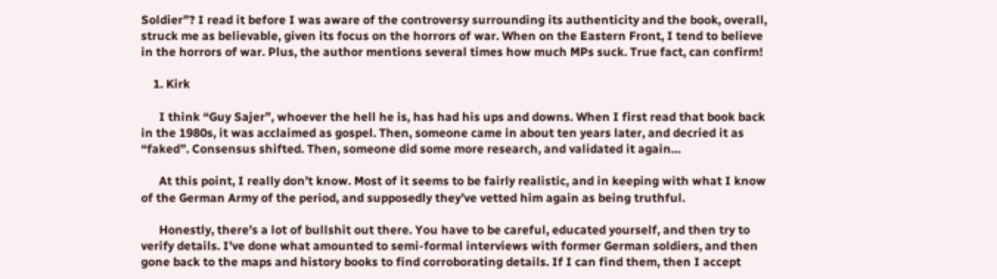Soldier”? I read it before I was aware of the controversy surrounding its authenticity and the book, overall, struck me as believable, given its focus on the horrors of war. When on the Eastern Front, I tend to believe in the horrors of war. Plus, the author mentions several times how much MPs suck. True fact, can confirm!

    1. Kirk

      I think “Guy Sajer”, whoever the hell he is, has had his ups and downs. When I first read that book back in the 1980s, it was acclaimed as gospel. Then, someone came in about ten years later, and decried it as “faked”. Consensus shifted. Then, someone did some more research, and validated it again…

      At this point, I really don’t know. Most of it seems to be fairly realistic, and in keeping with what I know of the German Army of the period, and supposedly they’ve vetted him again as being truthful.

      Honestly, there’s a lot of bullshit out there. You have to be careful, educated yourself, and then try to verify details. I’ve done what amounted to semi-formal interviews with former German soldiers, and then gone back to the maps and history books to find corroborating details. If I can find them, then I accept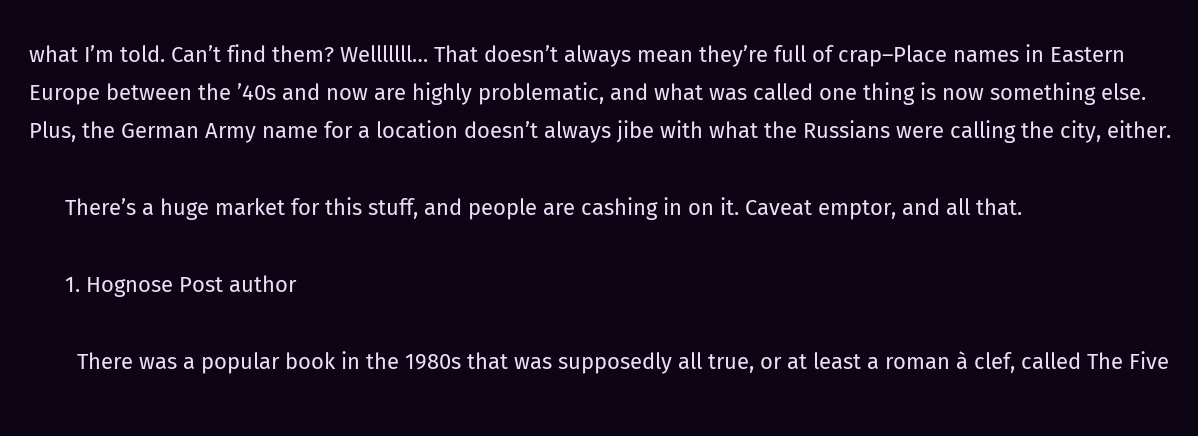what I’m told. Can’t find them? Welllllll… That doesn’t always mean they’re full of crap–Place names in Eastern Europe between the ’40s and now are highly problematic, and what was called one thing is now something else. Plus, the German Army name for a location doesn’t always jibe with what the Russians were calling the city, either.

      There’s a huge market for this stuff, and people are cashing in on it. Caveat emptor, and all that.

      1. Hognose Post author

        There was a popular book in the 1980s that was supposedly all true, or at least a roman à clef, called The Five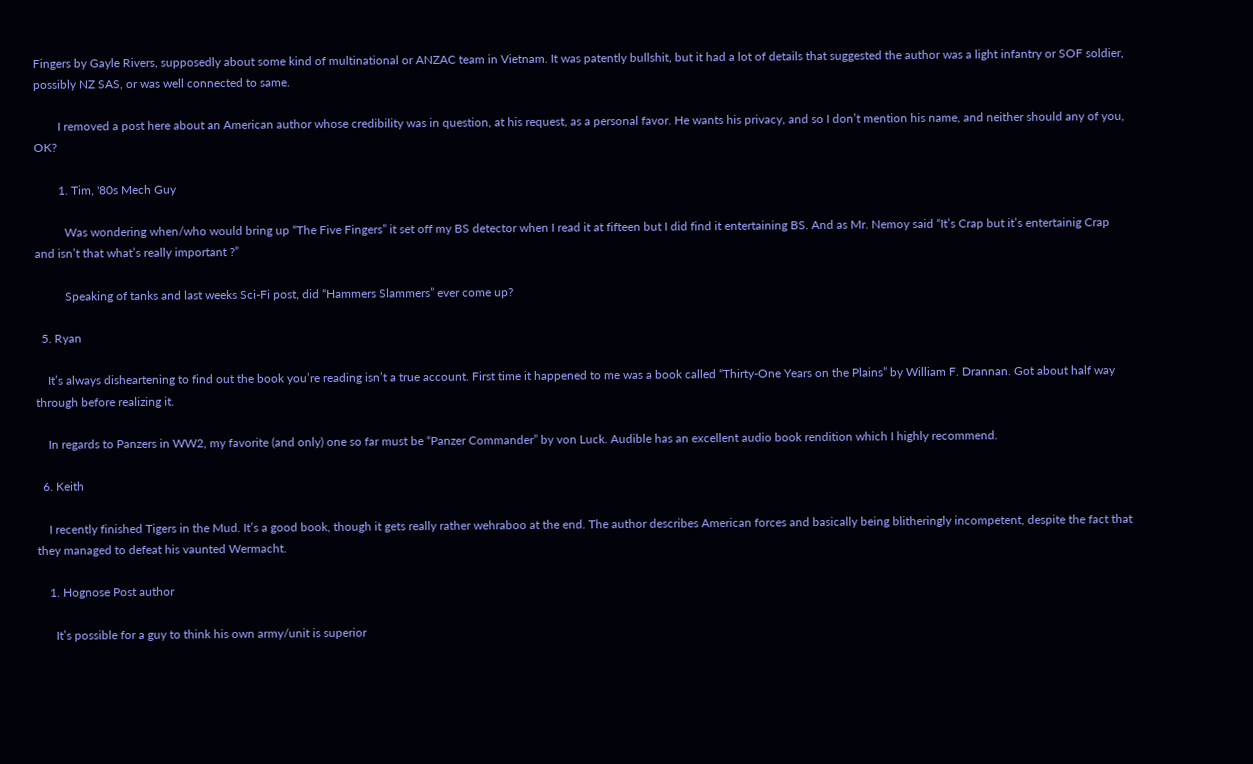Fingers by Gayle Rivers, supposedly about some kind of multinational or ANZAC team in Vietnam. It was patently bullshit, but it had a lot of details that suggested the author was a light infantry or SOF soldier, possibly NZ SAS, or was well connected to same.

        I removed a post here about an American author whose credibility was in question, at his request, as a personal favor. He wants his privacy, and so I don’t mention his name, and neither should any of you, OK?

        1. Tim, '80s Mech Guy

          Was wondering when/who would bring up “The Five Fingers” it set off my BS detector when I read it at fifteen but I did find it entertaining BS. And as Mr. Nemoy said “It’s Crap but it’s entertainig Crap and isn’t that what’s really important ?”

          Speaking of tanks and last weeks Sci-Fi post, did “Hammers Slammers” ever come up?

  5. Ryan

    It’s always disheartening to find out the book you’re reading isn’t a true account. First time it happened to me was a book called “Thirty-One Years on the Plains” by William F. Drannan. Got about half way through before realizing it.

    In regards to Panzers in WW2, my favorite (and only) one so far must be “Panzer Commander” by von Luck. Audible has an excellent audio book rendition which I highly recommend.

  6. Keith

    I recently finished Tigers in the Mud. It’s a good book, though it gets really rather wehraboo at the end. The author describes American forces and basically being blitheringly incompetent, despite the fact that they managed to defeat his vaunted Wermacht.

    1. Hognose Post author

      It’s possible for a guy to think his own army/unit is superior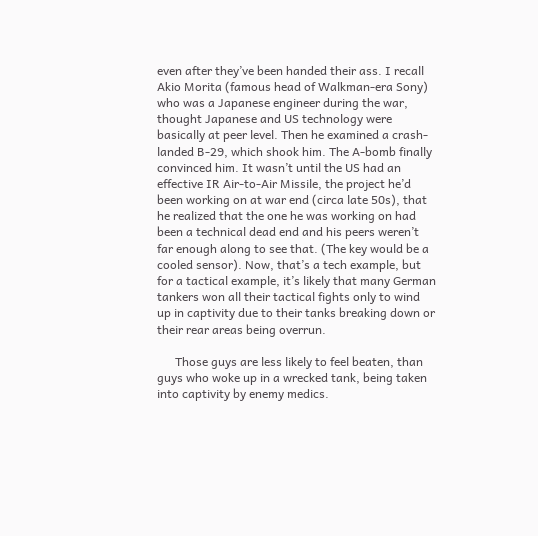even after they’ve been handed their ass. I recall Akio Morita (famous head of Walkman-era Sony) who was a Japanese engineer during the war, thought Japanese and US technology were basically at peer level. Then he examined a crash-landed B-29, which shook him. The A-bomb finally convinced him. It wasn’t until the US had an effective IR Air-to-Air Missile, the project he’d been working on at war end (circa late 50s), that he realized that the one he was working on had been a technical dead end and his peers weren’t far enough along to see that. (The key would be a cooled sensor). Now, that’s a tech example, but for a tactical example, it’s likely that many German tankers won all their tactical fights only to wind up in captivity due to their tanks breaking down or their rear areas being overrun.

      Those guys are less likely to feel beaten, than guys who woke up in a wrecked tank, being taken into captivity by enemy medics.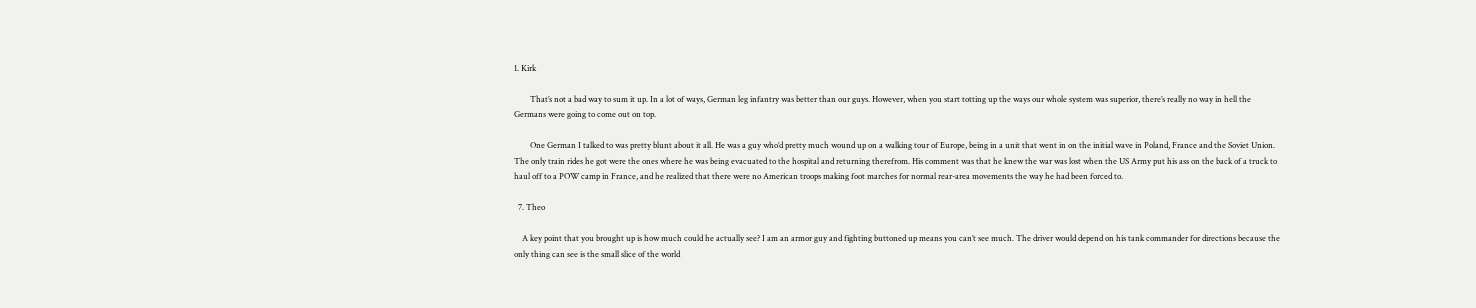1. Kirk

        That’s not a bad way to sum it up. In a lot of ways, German leg infantry was better than our guys. However, when you start totting up the ways our whole system was superior, there’s really no way in hell the Germans were going to come out on top.

        One German I talked to was pretty blunt about it all. He was a guy who’d pretty much wound up on a walking tour of Europe, being in a unit that went in on the initial wave in Poland, France and the Soviet Union. The only train rides he got were the ones where he was being evacuated to the hospital and returning therefrom. His comment was that he knew the war was lost when the US Army put his ass on the back of a truck to haul off to a POW camp in France, and he realized that there were no American troops making foot marches for normal rear-area movements the way he had been forced to.

  7. Theo

    A key point that you brought up is how much could he actually see? I am an armor guy and fighting buttoned up means you can’t see much. The driver would depend on his tank commander for directions because the only thing can see is the small slice of the world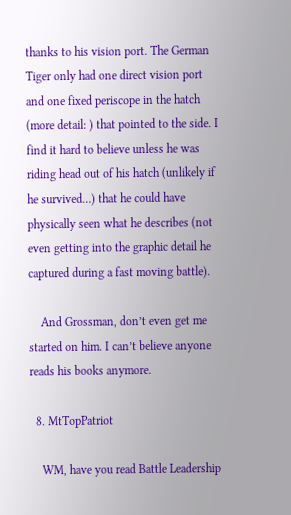thanks to his vision port. The German Tiger only had one direct vision port and one fixed periscope in the hatch (more detail: ) that pointed to the side. I find it hard to believe unless he was riding head out of his hatch (unlikely if he survived…) that he could have physically seen what he describes (not even getting into the graphic detail he captured during a fast moving battle).

    And Grossman, don’t even get me started on him. I can’t believe anyone reads his books anymore.

  8. MtTopPatriot

    WM, have you read Battle Leadership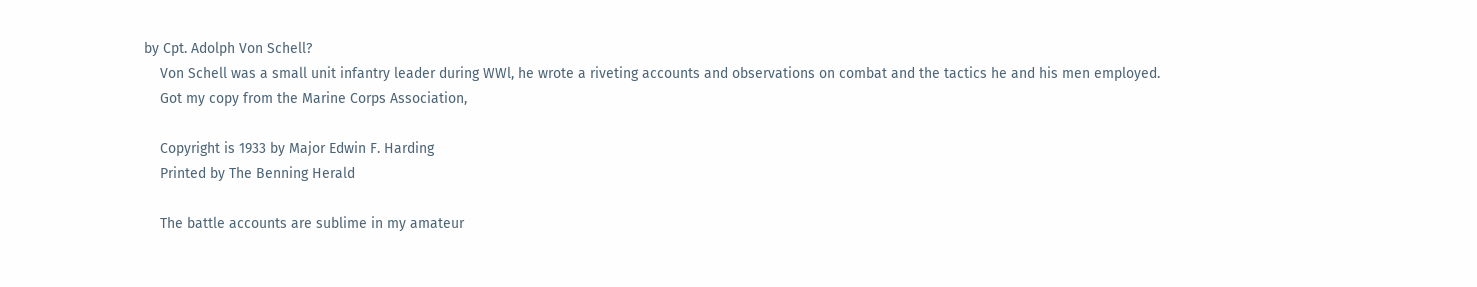by Cpt. Adolph Von Schell?
    Von Schell was a small unit infantry leader during WWl, he wrote a riveting accounts and observations on combat and the tactics he and his men employed.
    Got my copy from the Marine Corps Association,

    Copyright is 1933 by Major Edwin F. Harding
    Printed by The Benning Herald

    The battle accounts are sublime in my amateur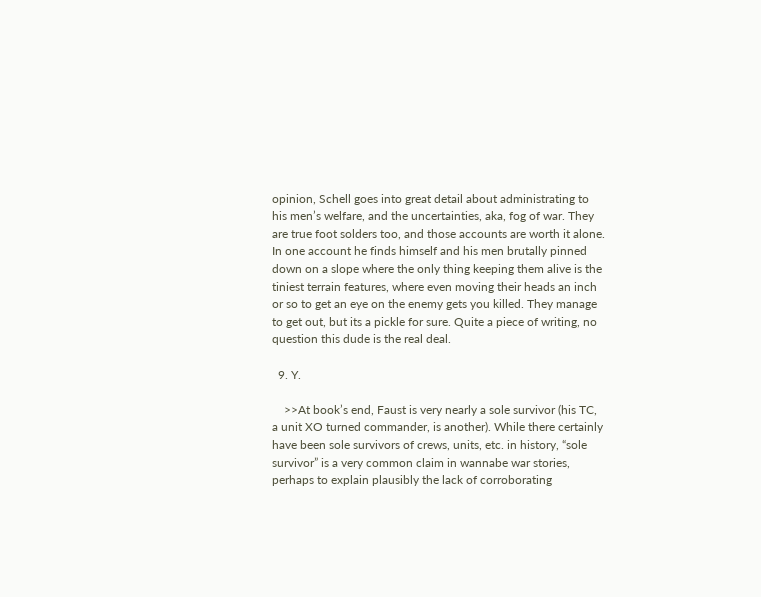opinion, Schell goes into great detail about administrating to his men’s welfare, and the uncertainties, aka, fog of war. They are true foot solders too, and those accounts are worth it alone. In one account he finds himself and his men brutally pinned down on a slope where the only thing keeping them alive is the tiniest terrain features, where even moving their heads an inch or so to get an eye on the enemy gets you killed. They manage to get out, but its a pickle for sure. Quite a piece of writing, no question this dude is the real deal.

  9. Y.

    >>At book’s end, Faust is very nearly a sole survivor (his TC, a unit XO turned commander, is another). While there certainly have been sole survivors of crews, units, etc. in history, “sole survivor” is a very common claim in wannabe war stories, perhaps to explain plausibly the lack of corroborating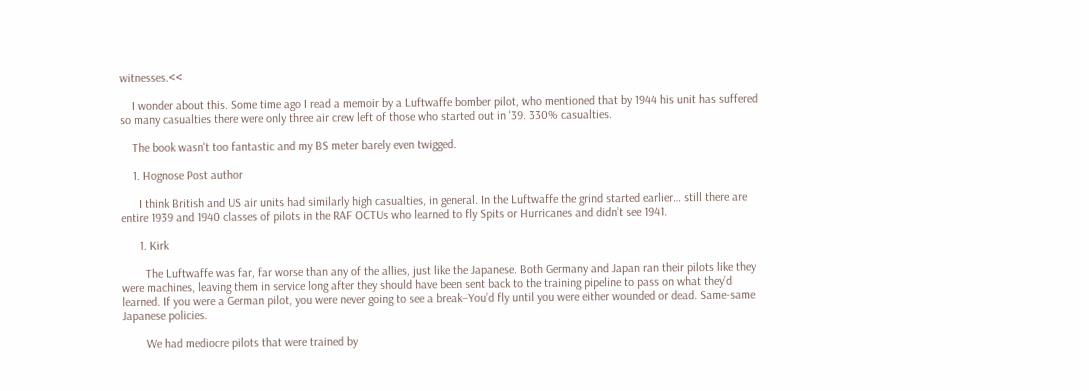witnesses.<<

    I wonder about this. Some time ago I read a memoir by a Luftwaffe bomber pilot, who mentioned that by 1944 his unit has suffered so many casualties there were only three air crew left of those who started out in '39. 330% casualties.

    The book wasn't too fantastic and my BS meter barely even twigged.

    1. Hognose Post author

      I think British and US air units had similarly high casualties, in general. In the Luftwaffe the grind started earlier… still there are entire 1939 and 1940 classes of pilots in the RAF OCTUs who learned to fly Spits or Hurricanes and didn’t see 1941.

      1. Kirk

        The Luftwaffe was far, far worse than any of the allies, just like the Japanese. Both Germany and Japan ran their pilots like they were machines, leaving them in service long after they should have been sent back to the training pipeline to pass on what they’d learned. If you were a German pilot, you were never going to see a break–You’d fly until you were either wounded or dead. Same-same Japanese policies.

        We had mediocre pilots that were trained by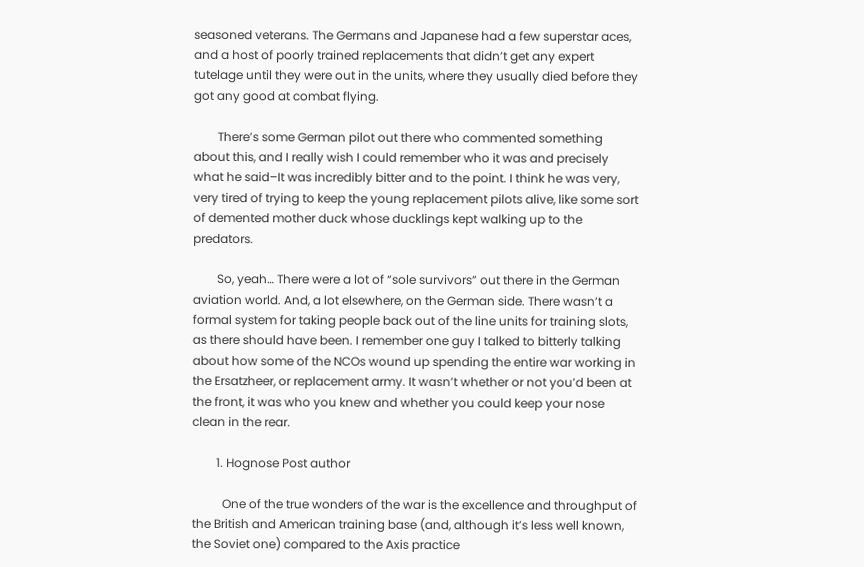seasoned veterans. The Germans and Japanese had a few superstar aces, and a host of poorly trained replacements that didn’t get any expert tutelage until they were out in the units, where they usually died before they got any good at combat flying.

        There’s some German pilot out there who commented something about this, and I really wish I could remember who it was and precisely what he said–It was incredibly bitter and to the point. I think he was very, very tired of trying to keep the young replacement pilots alive, like some sort of demented mother duck whose ducklings kept walking up to the predators.

        So, yeah… There were a lot of “sole survivors” out there in the German aviation world. And, a lot elsewhere, on the German side. There wasn’t a formal system for taking people back out of the line units for training slots, as there should have been. I remember one guy I talked to bitterly talking about how some of the NCOs wound up spending the entire war working in the Ersatzheer, or replacement army. It wasn’t whether or not you’d been at the front, it was who you knew and whether you could keep your nose clean in the rear.

        1. Hognose Post author

          One of the true wonders of the war is the excellence and throughput of the British and American training base (and, although it’s less well known, the Soviet one) compared to the Axis practice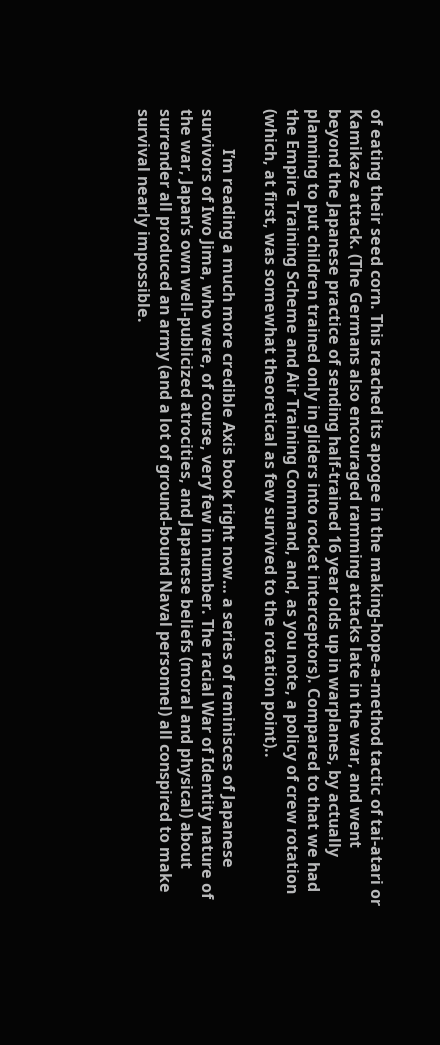of eating their seed corn. This reached its apogee in the making-hope-a-method tactic of tai-atari or Kamikaze attack. (The Germans also encouraged ramming attacks late in the war, and went beyond the Japanese practice of sending half-trained 16 year olds up in warplanes, by actually planning to put children trained only in gliders into rocket interceptors). Compared to that we had the Empire Training Scheme and Air Training Command, and, as you note, a policy of crew rotation (which, at first, was somewhat theoretical as few survived to the rotation point)..

          I’m reading a much more credible Axis book right now… a series of reminisces of Japanese survivors of Iwo Jima, who were, of course, very few in number. The racial War of Identity nature of the war, Japan’s own well-publicized atrocities, and Japanese beliefs (moral and physical) about surrender all produced an army (and a lot of ground-bound Naval personnel) all conspired to make survival nearly impossible.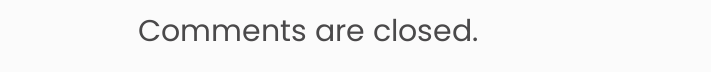Comments are closed.